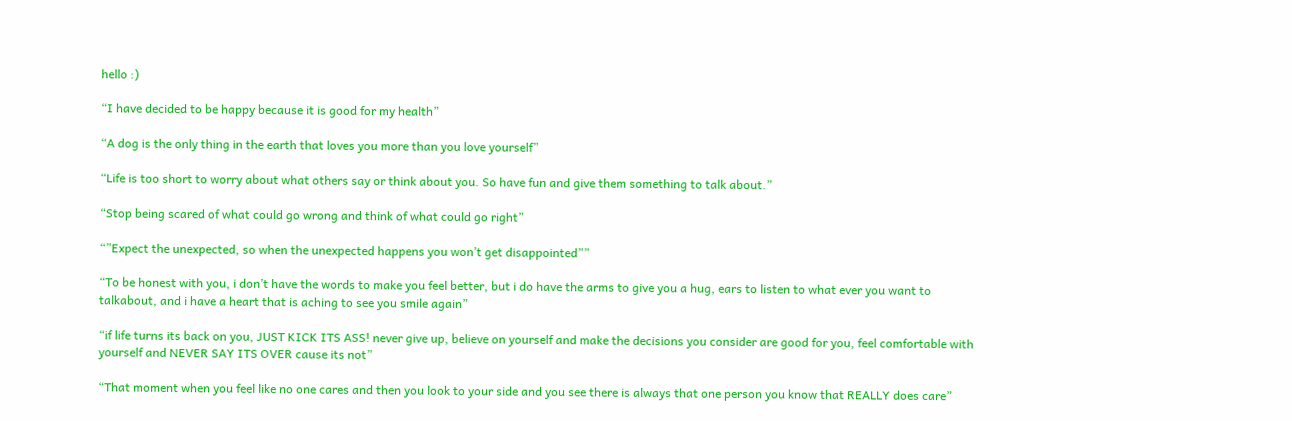hello :)

“I have decided to be happy because it is good for my health”

“A dog is the only thing in the earth that loves you more than you love yourself”

“Life is too short to worry about what others say or think about you. So have fun and give them something to talk about.”

“Stop being scared of what could go wrong and think of what could go right”

“”Expect the unexpected, so when the unexpected happens you won’t get disappointed””

“To be honest with you, i don’t have the words to make you feel better, but i do have the arms to give you a hug, ears to listen to what ever you want to talkabout, and i have a heart that is aching to see you smile again”

“if life turns its back on you, JUST KICK ITS ASS! never give up, believe on yourself and make the decisions you consider are good for you, feel comfortable with yourself and NEVER SAY ITS OVER cause its not”

“That moment when you feel like no one cares and then you look to your side and you see there is always that one person you know that REALLY does care”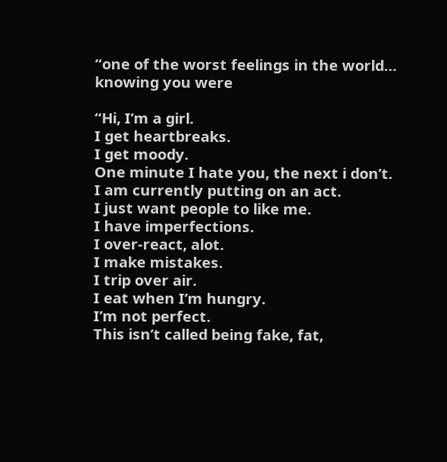“one of the worst feelings in the world…
knowing you were

“Hi, I’m a girl.
I get heartbreaks.
I get moody.
One minute I hate you, the next i don’t.
I am currently putting on an act.
I just want people to like me.
I have imperfections.
I over-react, alot.
I make mistakes.
I trip over air.
I eat when I’m hungry.
I’m not perfect.
This isn’t called being fake, fat,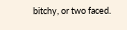bitchy, or two faced.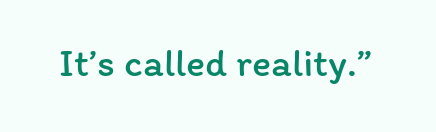It’s called reality.”